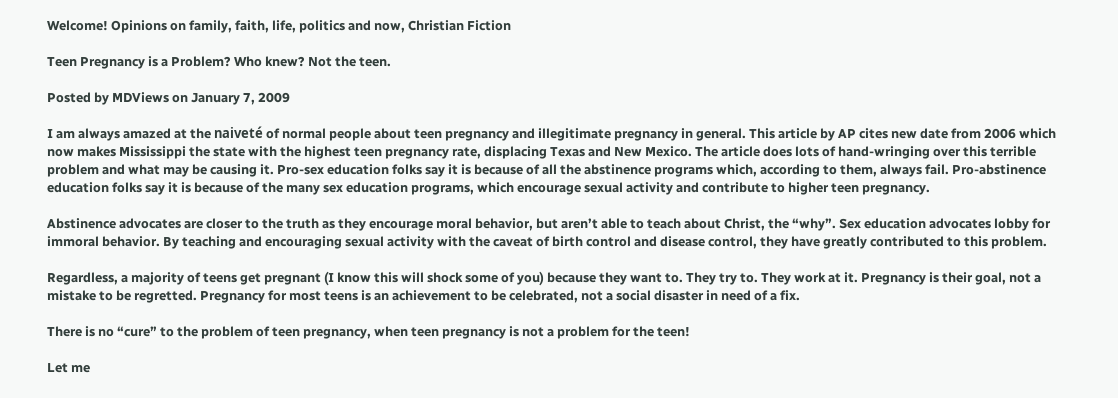Welcome! Opinions on family, faith, life, politics and now, Christian Fiction

Teen Pregnancy is a Problem? Who knew? Not the teen.

Posted by MDViews on January 7, 2009

I am always amazed at the naiveté of normal people about teen pregnancy and illegitimate pregnancy in general. This article by AP cites new date from 2006 which now makes Mississippi the state with the highest teen pregnancy rate, displacing Texas and New Mexico. The article does lots of hand-wringing over this terrible problem and what may be causing it. Pro-sex education folks say it is because of all the abstinence programs which, according to them, always fail. Pro-abstinence education folks say it is because of the many sex education programs, which encourage sexual activity and contribute to higher teen pregnancy.

Abstinence advocates are closer to the truth as they encourage moral behavior, but aren’t able to teach about Christ, the “why”. Sex education advocates lobby for immoral behavior. By teaching and encouraging sexual activity with the caveat of birth control and disease control, they have greatly contributed to this problem.

Regardless, a majority of teens get pregnant (I know this will shock some of you) because they want to. They try to. They work at it. Pregnancy is their goal, not a mistake to be regretted. Pregnancy for most teens is an achievement to be celebrated, not a social disaster in need of a fix.

There is no “cure” to the problem of teen pregnancy, when teen pregnancy is not a problem for the teen!

Let me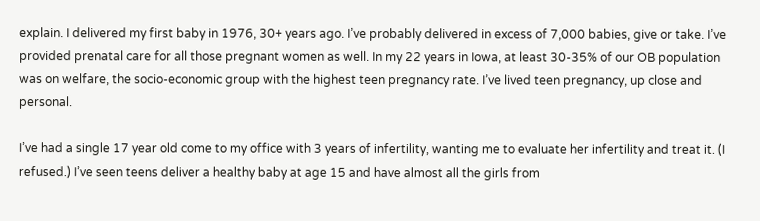explain. I delivered my first baby in 1976, 30+ years ago. I’ve probably delivered in excess of 7,000 babies, give or take. I’ve provided prenatal care for all those pregnant women as well. In my 22 years in Iowa, at least 30-35% of our OB population was on welfare, the socio-economic group with the highest teen pregnancy rate. I’ve lived teen pregnancy, up close and personal.

I’ve had a single 17 year old come to my office with 3 years of infertility, wanting me to evaluate her infertility and treat it. (I refused.) I’ve seen teens deliver a healthy baby at age 15 and have almost all the girls from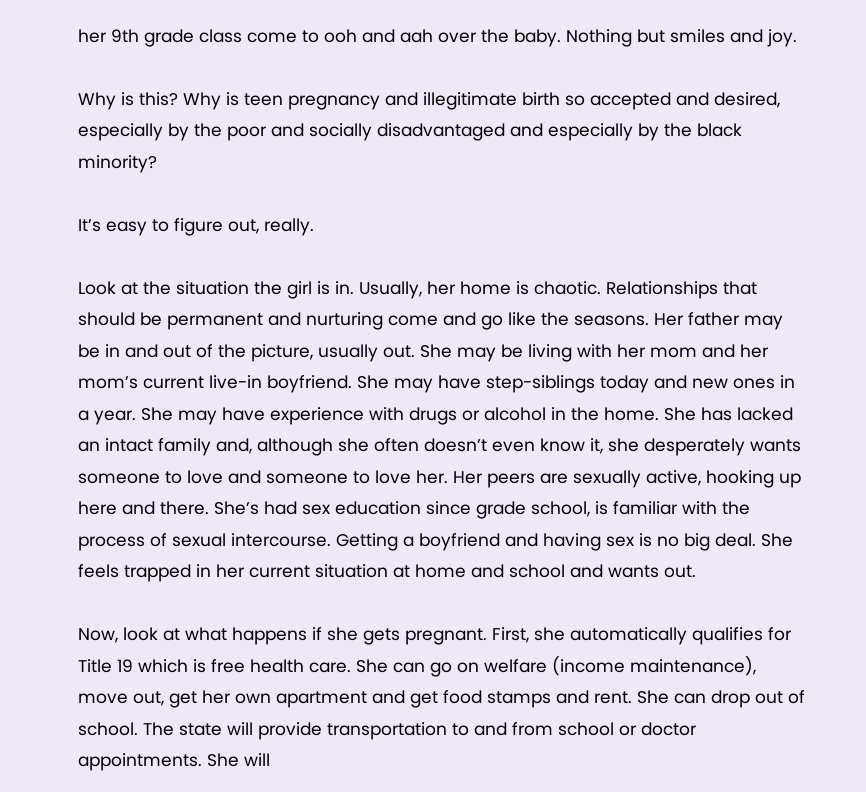her 9th grade class come to ooh and aah over the baby. Nothing but smiles and joy.

Why is this? Why is teen pregnancy and illegitimate birth so accepted and desired, especially by the poor and socially disadvantaged and especially by the black minority?

It’s easy to figure out, really.

Look at the situation the girl is in. Usually, her home is chaotic. Relationships that should be permanent and nurturing come and go like the seasons. Her father may be in and out of the picture, usually out. She may be living with her mom and her mom’s current live-in boyfriend. She may have step-siblings today and new ones in a year. She may have experience with drugs or alcohol in the home. She has lacked an intact family and, although she often doesn’t even know it, she desperately wants someone to love and someone to love her. Her peers are sexually active, hooking up here and there. She’s had sex education since grade school, is familiar with the process of sexual intercourse. Getting a boyfriend and having sex is no big deal. She feels trapped in her current situation at home and school and wants out.

Now, look at what happens if she gets pregnant. First, she automatically qualifies for Title 19 which is free health care. She can go on welfare (income maintenance), move out, get her own apartment and get food stamps and rent. She can drop out of school. The state will provide transportation to and from school or doctor appointments. She will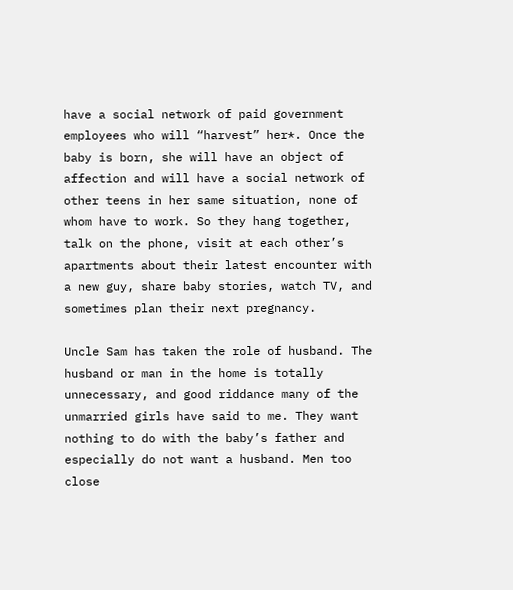have a social network of paid government employees who will “harvest” her*. Once the baby is born, she will have an object of affection and will have a social network of other teens in her same situation, none of whom have to work. So they hang together, talk on the phone, visit at each other’s apartments about their latest encounter with a new guy, share baby stories, watch TV, and sometimes plan their next pregnancy.

Uncle Sam has taken the role of husband. The husband or man in the home is totally unnecessary, and good riddance many of the unmarried girls have said to me. They want nothing to do with the baby’s father and especially do not want a husband. Men too close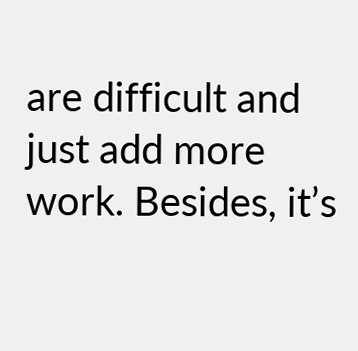are difficult and just add more work. Besides, it’s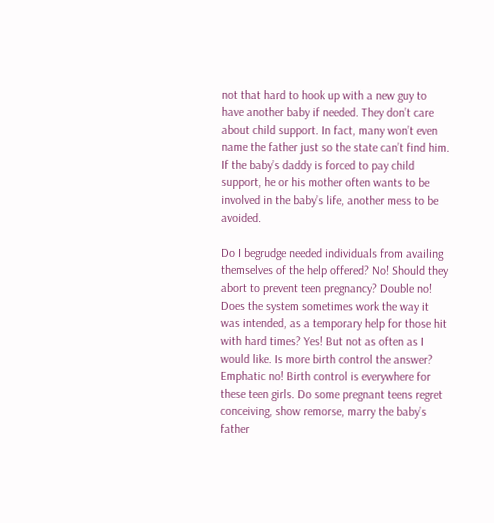not that hard to hook up with a new guy to have another baby if needed. They don’t care about child support. In fact, many won’t even name the father just so the state can’t find him. If the baby’s daddy is forced to pay child support, he or his mother often wants to be involved in the baby’s life, another mess to be avoided.

Do I begrudge needed individuals from availing themselves of the help offered? No! Should they abort to prevent teen pregnancy? Double no! Does the system sometimes work the way it was intended, as a temporary help for those hit with hard times? Yes! But not as often as I would like. Is more birth control the answer? Emphatic no! Birth control is everywhere for these teen girls. Do some pregnant teens regret conceiving, show remorse, marry the baby’s father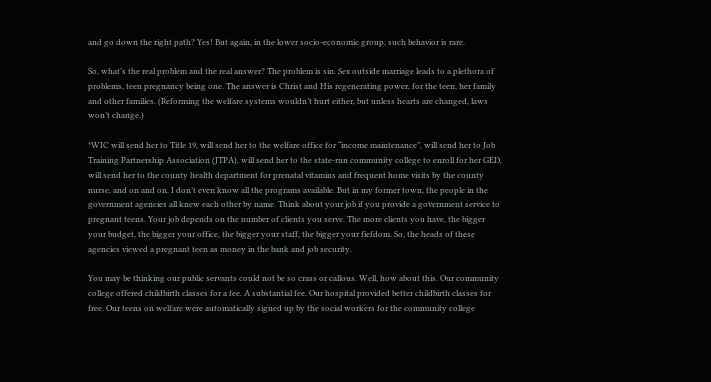and go down the right path? Yes! But again, in the lower socio-economic group, such behavior is rare.

So, what’s the real problem and the real answer? The problem is sin. Sex outside marriage leads to a plethora of problems, teen pregnancy being one. The answer is Christ and His regenerating power, for the teen, her family and other families. (Reforming the welfare systems wouldn’t hurt either, but unless hearts are changed, laws won’t change.)

*WIC will send her to Title 19, will send her to the welfare office for “income maintenance”, will send her to Job Training Partnership Association (JTPA), will send her to the state-run community college to enroll for her GED, will send her to the county health department for prenatal vitamins and frequent home visits by the county nurse, and on and on. I don’t even know all the programs available. But in my former town, the people in the government agencies all knew each other by name. Think about your job if you provide a government service to pregnant teens. Your job depends on the number of clients you serve. The more clients you have, the bigger your budget, the bigger your office, the bigger your staff, the bigger your fiefdom. So, the heads of these agencies viewed a pregnant teen as money in the bank and job security.

You may be thinking our public servants could not be so crass or callous. Well, how about this. Our community college offered childbirth classes for a fee. A substantial fee. Our hospital provided better childbirth classes for free. Our teens on welfare were automatically signed up by the social workers for the community college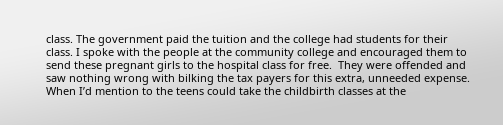class. The government paid the tuition and the college had students for their class. I spoke with the people at the community college and encouraged them to send these pregnant girls to the hospital class for free.  They were offended and saw nothing wrong with bilking the tax payers for this extra, unneeded expense. When I’d mention to the teens could take the childbirth classes at the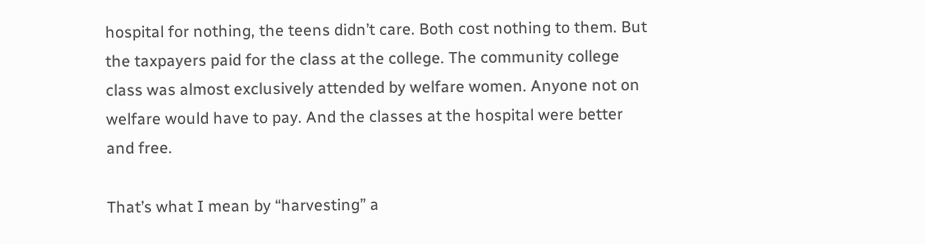hospital for nothing, the teens didn’t care. Both cost nothing to them. But the taxpayers paid for the class at the college. The community college class was almost exclusively attended by welfare women. Anyone not on welfare would have to pay. And the classes at the hospital were better and free.

That’s what I mean by “harvesting” a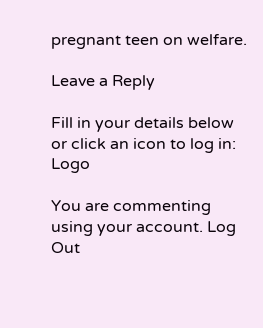pregnant teen on welfare.

Leave a Reply

Fill in your details below or click an icon to log in: Logo

You are commenting using your account. Log Out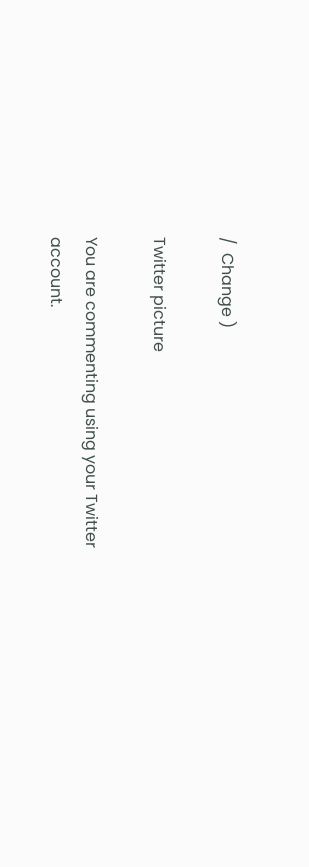/  Change )

Twitter picture

You are commenting using your Twitter account.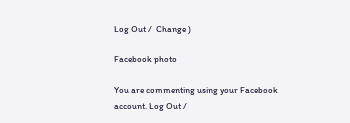Log Out /  Change )

Facebook photo

You are commenting using your Facebook account. Log Out /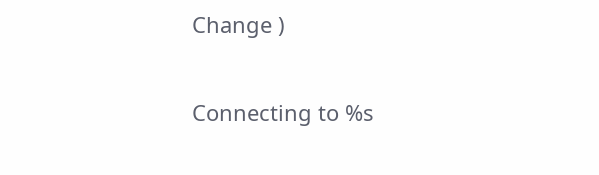Change )

Connecting to %s